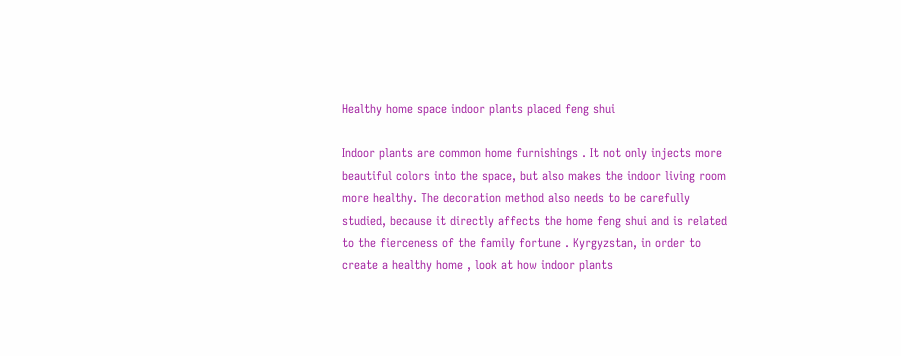Healthy home space indoor plants placed feng shui

Indoor plants are common home furnishings . It not only injects more beautiful colors into the space, but also makes the indoor living room more healthy. The decoration method also needs to be carefully studied, because it directly affects the home feng shui and is related to the fierceness of the family fortune . Kyrgyzstan, in order to create a healthy home , look at how indoor plants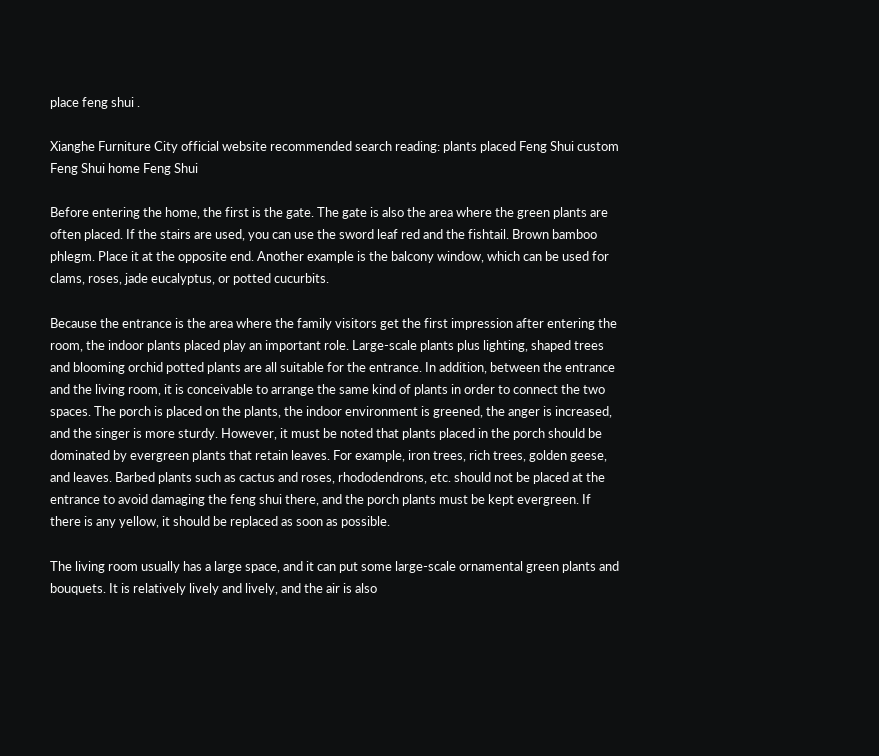place feng shui .

Xianghe Furniture City official website recommended search reading: plants placed Feng Shui custom Feng Shui home Feng Shui

Before entering the home, the first is the gate. The gate is also the area where the green plants are often placed. If the stairs are used, you can use the sword leaf red and the fishtail. Brown bamboo phlegm. Place it at the opposite end. Another example is the balcony window, which can be used for clams, roses, jade eucalyptus, or potted cucurbits.

Because the entrance is the area where the family visitors get the first impression after entering the room, the indoor plants placed play an important role. Large-scale plants plus lighting, shaped trees and blooming orchid potted plants are all suitable for the entrance. In addition, between the entrance and the living room, it is conceivable to arrange the same kind of plants in order to connect the two spaces. The porch is placed on the plants, the indoor environment is greened, the anger is increased, and the singer is more sturdy. However, it must be noted that plants placed in the porch should be dominated by evergreen plants that retain leaves. For example, iron trees, rich trees, golden geese, and leaves. Barbed plants such as cactus and roses, rhododendrons, etc. should not be placed at the entrance to avoid damaging the feng shui there, and the porch plants must be kept evergreen. If there is any yellow, it should be replaced as soon as possible.

The living room usually has a large space, and it can put some large-scale ornamental green plants and bouquets. It is relatively lively and lively, and the air is also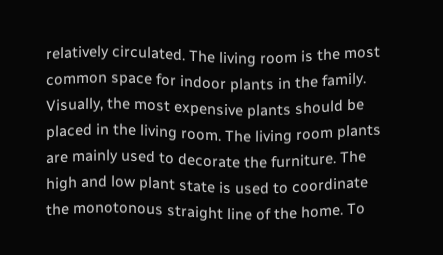relatively circulated. The living room is the most common space for indoor plants in the family. Visually, the most expensive plants should be placed in the living room. The living room plants are mainly used to decorate the furniture. The high and low plant state is used to coordinate the monotonous straight line of the home. To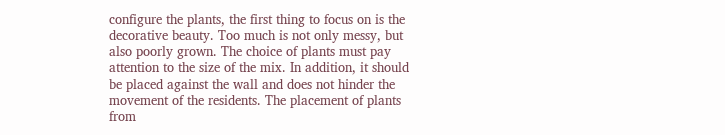configure the plants, the first thing to focus on is the decorative beauty. Too much is not only messy, but also poorly grown. The choice of plants must pay attention to the size of the mix. In addition, it should be placed against the wall and does not hinder the movement of the residents. The placement of plants from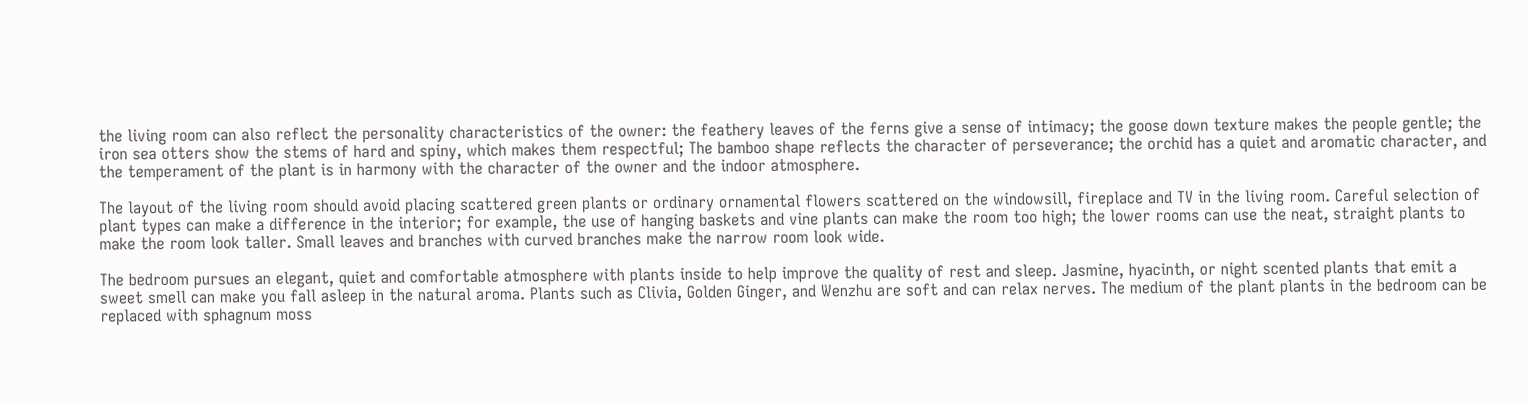the living room can also reflect the personality characteristics of the owner: the feathery leaves of the ferns give a sense of intimacy; the goose down texture makes the people gentle; the iron sea otters show the stems of hard and spiny, which makes them respectful; The bamboo shape reflects the character of perseverance; the orchid has a quiet and aromatic character, and the temperament of the plant is in harmony with the character of the owner and the indoor atmosphere.

The layout of the living room should avoid placing scattered green plants or ordinary ornamental flowers scattered on the windowsill, fireplace and TV in the living room. Careful selection of plant types can make a difference in the interior; for example, the use of hanging baskets and vine plants can make the room too high; the lower rooms can use the neat, straight plants to make the room look taller. Small leaves and branches with curved branches make the narrow room look wide.

The bedroom pursues an elegant, quiet and comfortable atmosphere with plants inside to help improve the quality of rest and sleep. Jasmine, hyacinth, or night scented plants that emit a sweet smell can make you fall asleep in the natural aroma. Plants such as Clivia, Golden Ginger, and Wenzhu are soft and can relax nerves. The medium of the plant plants in the bedroom can be replaced with sphagnum moss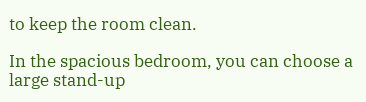to keep the room clean.

In the spacious bedroom, you can choose a large stand-up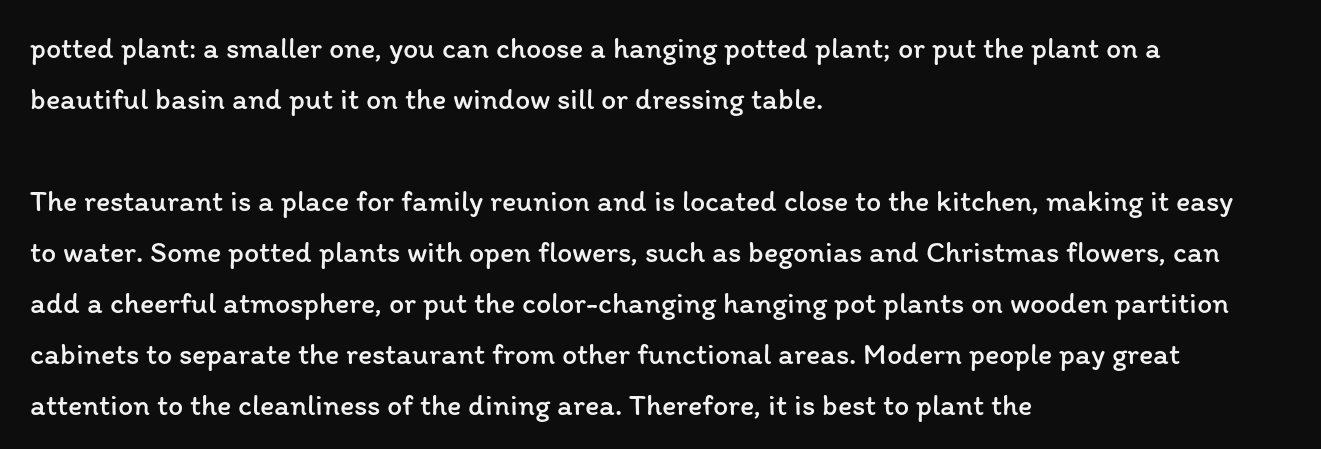potted plant: a smaller one, you can choose a hanging potted plant; or put the plant on a beautiful basin and put it on the window sill or dressing table.

The restaurant is a place for family reunion and is located close to the kitchen, making it easy to water. Some potted plants with open flowers, such as begonias and Christmas flowers, can add a cheerful atmosphere, or put the color-changing hanging pot plants on wooden partition cabinets to separate the restaurant from other functional areas. Modern people pay great attention to the cleanliness of the dining area. Therefore, it is best to plant the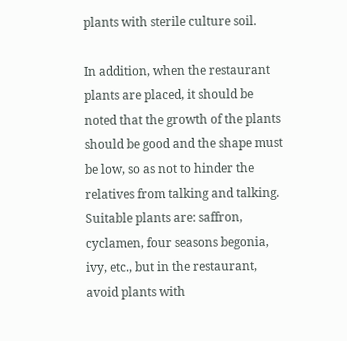plants with sterile culture soil.

In addition, when the restaurant plants are placed, it should be noted that the growth of the plants should be good and the shape must be low, so as not to hinder the relatives from talking and talking. Suitable plants are: saffron, cyclamen, four seasons begonia, ivy, etc., but in the restaurant, avoid plants with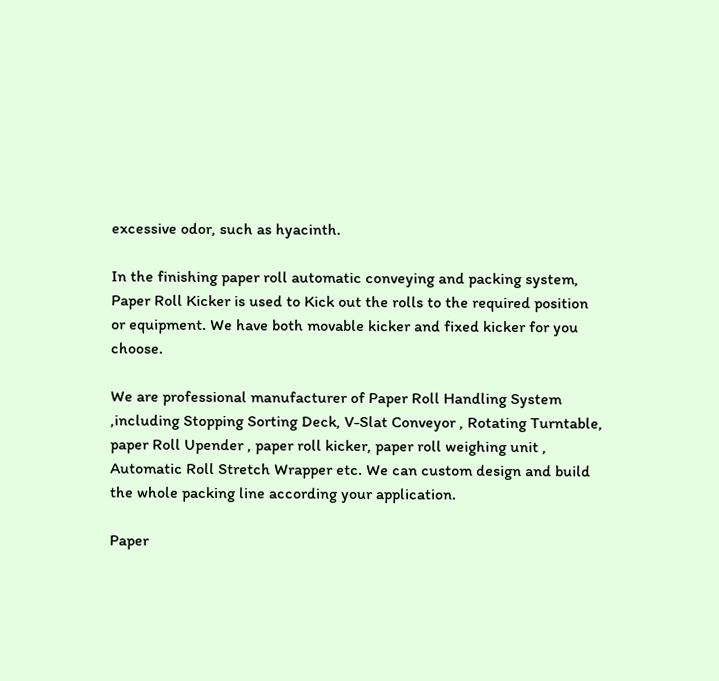excessive odor, such as hyacinth.

In the finishing paper roll automatic conveying and packing system, Paper Roll Kicker is used to Kick out the rolls to the required position or equipment. We have both movable kicker and fixed kicker for you choose.

We are professional manufacturer of Paper Roll Handling System ,including Stopping Sorting Deck, V-Slat Conveyor , Rotating Turntable, paper Roll Upender , paper roll kicker, paper roll weighing unit , Automatic Roll Stretch Wrapper etc. We can custom design and build the whole packing line according your application.

Paper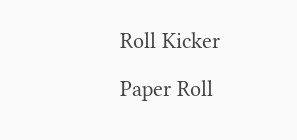Roll Kicker

Paper Roll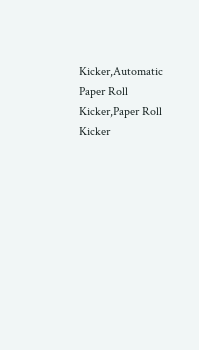Kicker,Automatic Paper Roll Kicker,Paper Roll Kicker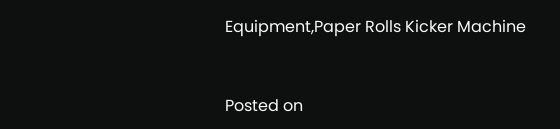Equipment,Paper Rolls Kicker Machine


Posted on